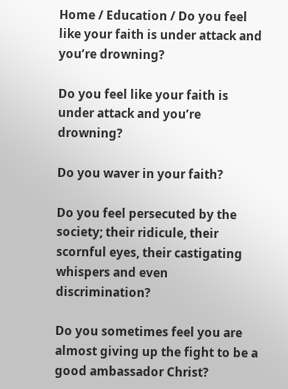Home / Education / Do you feel like your faith is under attack and you’re drowning?

Do you feel like your faith is under attack and you’re drowning?

Do you waver in your faith?

Do you feel persecuted by the society; their ridicule, their scornful eyes, their castigating whispers and even discrimination?

Do you sometimes feel you are almost giving up the fight to be a good ambassador Christ?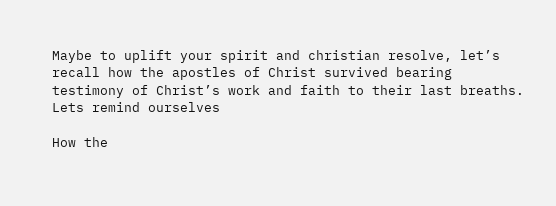Maybe to uplift your spirit and christian resolve, let’s recall how the apostles of Christ survived bearing testimony of Christ’s work and faith to their last breaths.
Lets remind ourselves

How the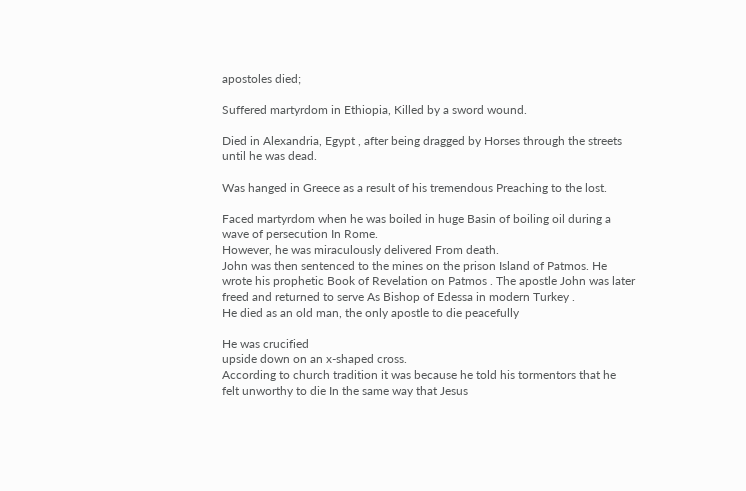apostoles died;

Suffered martyrdom in Ethiopia, Killed by a sword wound.

Died in Alexandria, Egypt , after being dragged by Horses through the streets until he was dead.

Was hanged in Greece as a result of his tremendous Preaching to the lost.

Faced martyrdom when he was boiled in huge Basin of boiling oil during a wave of persecution In Rome.
However, he was miraculously delivered From death.
John was then sentenced to the mines on the prison Island of Patmos. He wrote his prophetic Book of Revelation on Patmos . The apostle John was later freed and returned to serve As Bishop of Edessa in modern Turkey .
He died as an old man, the only apostle to die peacefully

He was crucified
upside down on an x-shaped cross.
According to church tradition it was because he told his tormentors that he felt unworthy to die In the same way that Jesus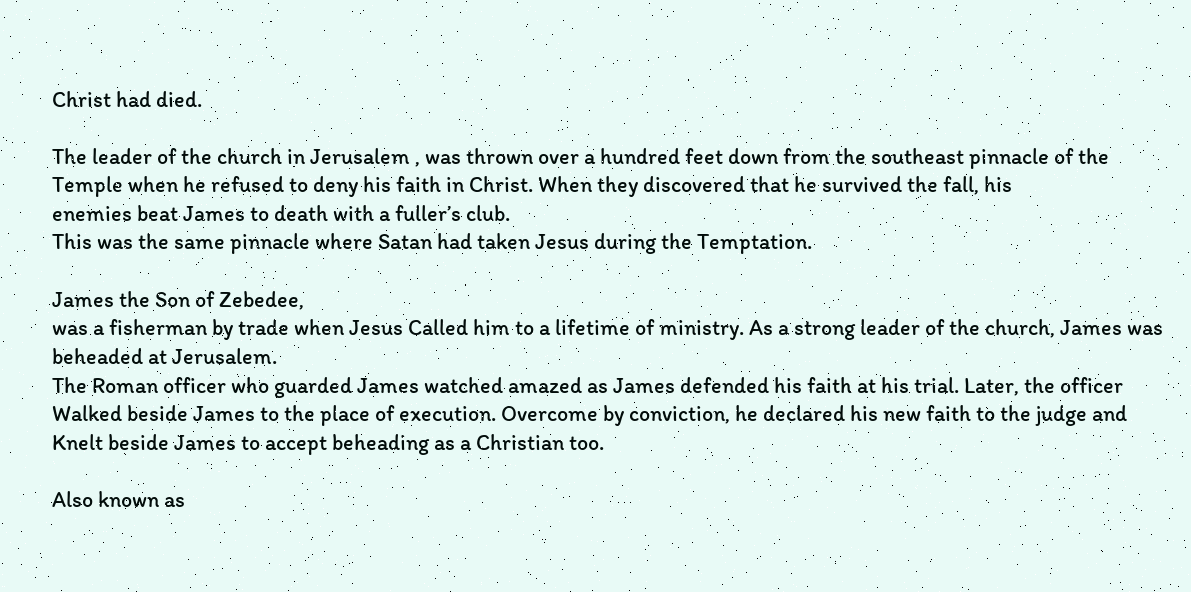Christ had died.

The leader of the church in Jerusalem , was thrown over a hundred feet down from the southeast pinnacle of the Temple when he refused to deny his faith in Christ. When they discovered that he survived the fall, his
enemies beat James to death with a fuller’s club.
This was the same pinnacle where Satan had taken Jesus during the Temptation.

James the Son of Zebedee,
was a fisherman by trade when Jesus Called him to a lifetime of ministry. As a strong leader of the church, James was beheaded at Jerusalem.
The Roman officer who guarded James watched amazed as James defended his faith at his trial. Later, the officer Walked beside James to the place of execution. Overcome by conviction, he declared his new faith to the judge and Knelt beside James to accept beheading as a Christian too.

Also known as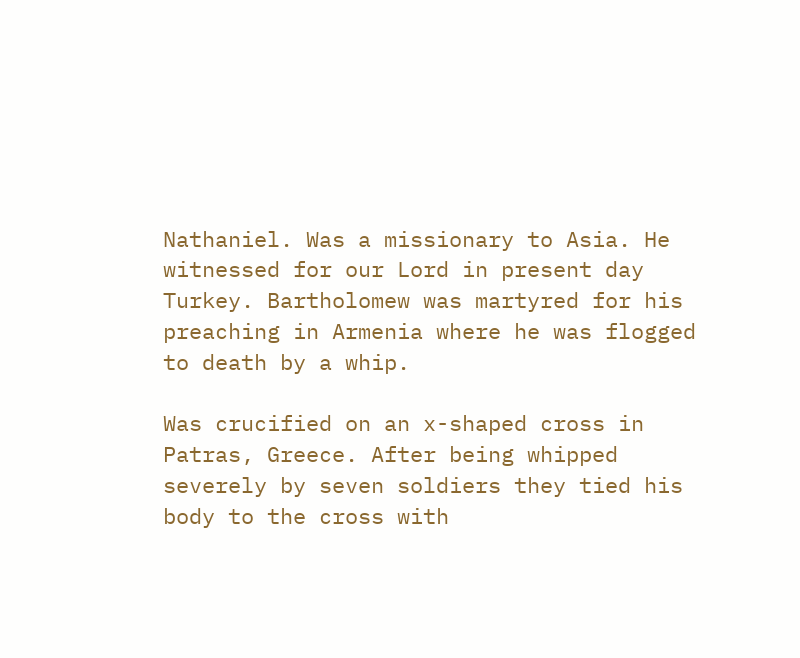Nathaniel. Was a missionary to Asia. He witnessed for our Lord in present day Turkey. Bartholomew was martyred for his preaching in Armenia where he was flogged to death by a whip.

Was crucified on an x-shaped cross in Patras, Greece. After being whipped severely by seven soldiers they tied his body to the cross with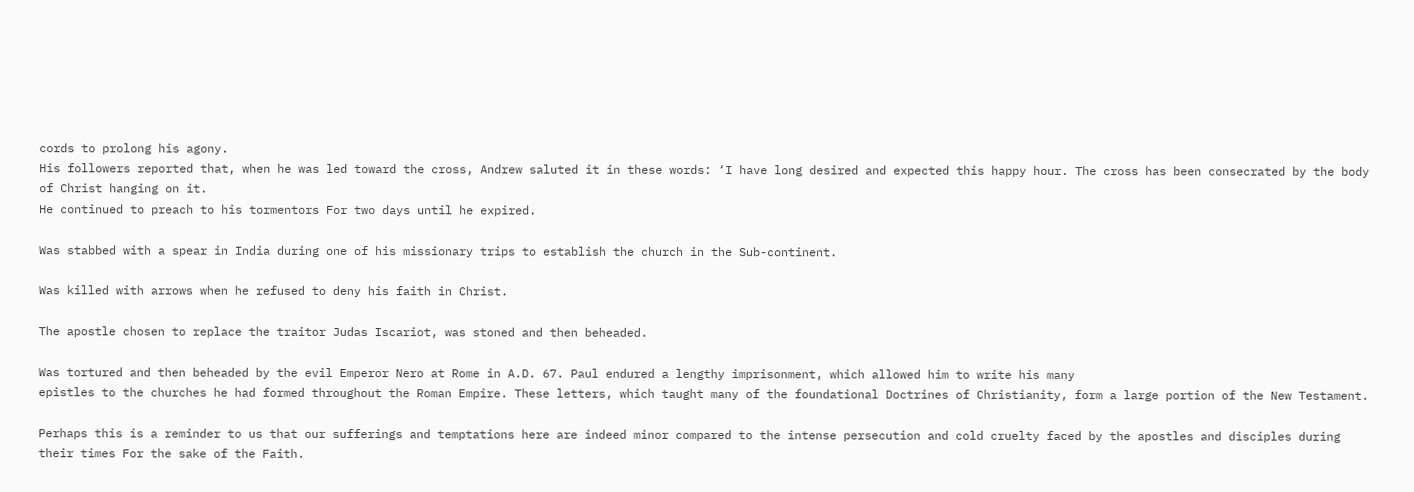cords to prolong his agony.
His followers reported that, when he was led toward the cross, Andrew saluted it in these words: ‘I have long desired and expected this happy hour. The cross has been consecrated by the body of Christ hanging on it.
He continued to preach to his tormentors For two days until he expired.

Was stabbed with a spear in India during one of his missionary trips to establish the church in the Sub-continent.

Was killed with arrows when he refused to deny his faith in Christ.

The apostle chosen to replace the traitor Judas Iscariot, was stoned and then beheaded.

Was tortured and then beheaded by the evil Emperor Nero at Rome in A.D. 67. Paul endured a lengthy imprisonment, which allowed him to write his many
epistles to the churches he had formed throughout the Roman Empire. These letters, which taught many of the foundational Doctrines of Christianity, form a large portion of the New Testament.

Perhaps this is a reminder to us that our sufferings and temptations here are indeed minor compared to the intense persecution and cold cruelty faced by the apostles and disciples during their times For the sake of the Faith.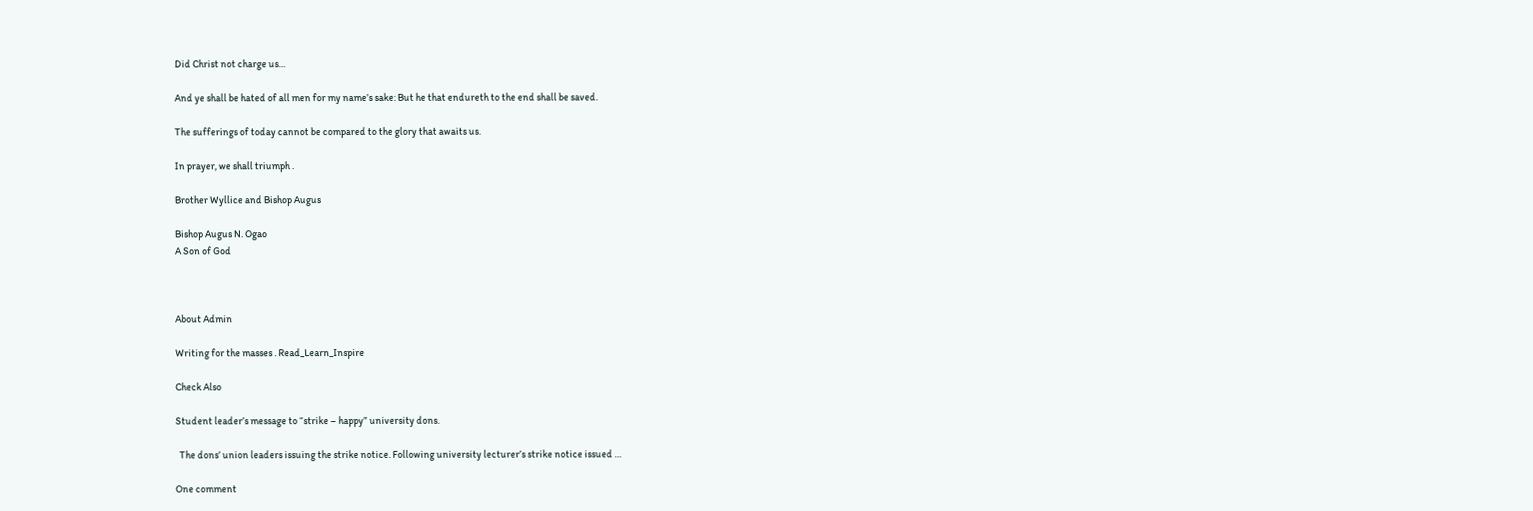Did Christ not charge us…

And ye shall be hated of all men for my name’s sake: But he that endureth to the end shall be saved.

The sufferings of today cannot be compared to the glory that awaits us.

In prayer, we shall triumph .

Brother Wyllice and Bishop Augus

Bishop Augus N. Ogao
A Son of God



About Admin

Writing for the masses . Read_Learn_Inspire

Check Also

Student leader’s message to “strike – happy” university dons.

  The dons’ union leaders issuing the strike notice. Following university lecturer’s strike notice issued …

One comment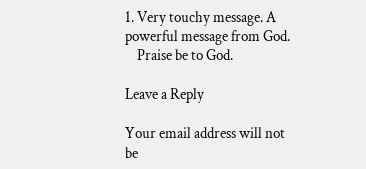1. Very touchy message. A powerful message from God.
    Praise be to God.

Leave a Reply

Your email address will not be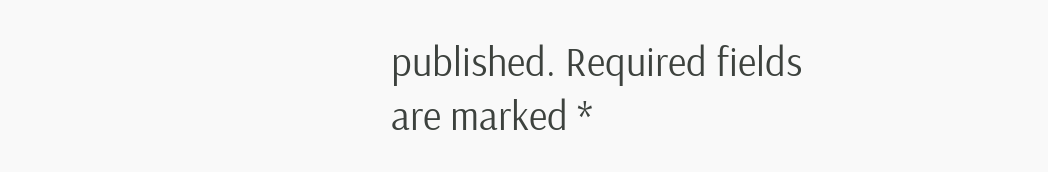published. Required fields are marked *